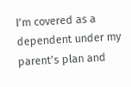I’m covered as a dependent under my parent’s plan and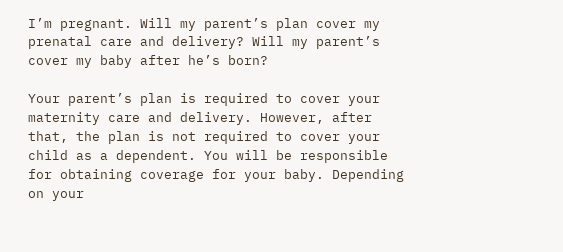I’m pregnant. Will my parent’s plan cover my prenatal care and delivery? Will my parent’s cover my baby after he’s born?

Your parent’s plan is required to cover your maternity care and delivery. However, after that, the plan is not required to cover your child as a dependent. You will be responsible for obtaining coverage for your baby. Depending on your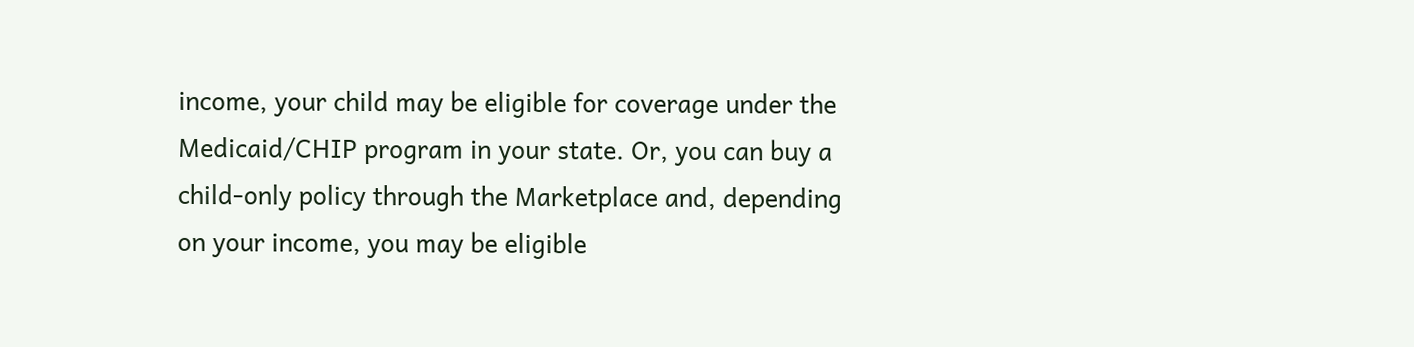income, your child may be eligible for coverage under the Medicaid/CHIP program in your state. Or, you can buy a child-only policy through the Marketplace and, depending on your income, you may be eligible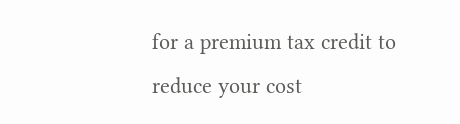for a premium tax credit to reduce your cost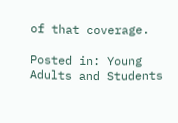of that coverage.

Posted in: Young Adults and Students